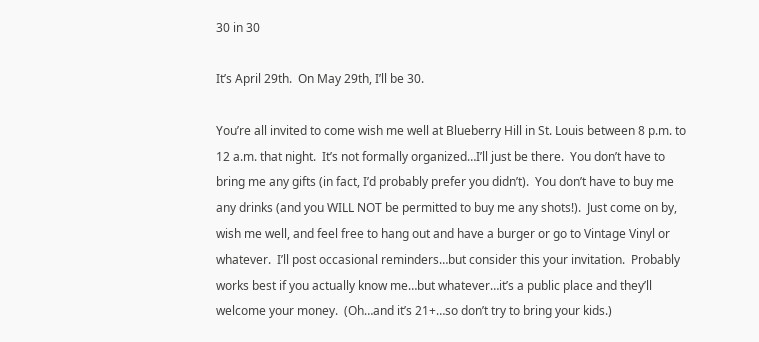30 in 30

It’s April 29th.  On May 29th, I’ll be 30.

You’re all invited to come wish me well at Blueberry Hill in St. Louis between 8 p.m. to 12 a.m. that night.  It’s not formally organized…I’ll just be there.  You don’t have to bring me any gifts (in fact, I’d probably prefer you didn’t).  You don’t have to buy me any drinks (and you WILL NOT be permitted to buy me any shots!).  Just come on by, wish me well, and feel free to hang out and have a burger or go to Vintage Vinyl or whatever.  I’ll post occasional reminders…but consider this your invitation.  Probably works best if you actually know me…but whatever…it’s a public place and they’ll welcome your money.  (Oh…and it’s 21+…so don’t try to bring your kids.)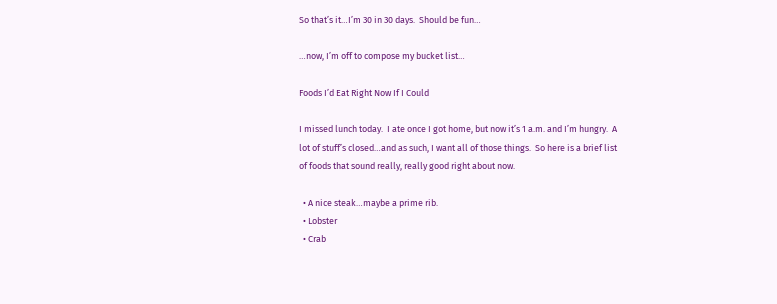So that’s it…I’m 30 in 30 days.  Should be fun…

…now, I’m off to compose my bucket list…

Foods I’d Eat Right Now If I Could

I missed lunch today.  I ate once I got home, but now it’s 1 a.m. and I’m hungry.  A lot of stuff’s closed…and as such, I want all of those things.  So here is a brief list of foods that sound really, really good right about now.

  • A nice steak…maybe a prime rib.
  • Lobster
  • Crab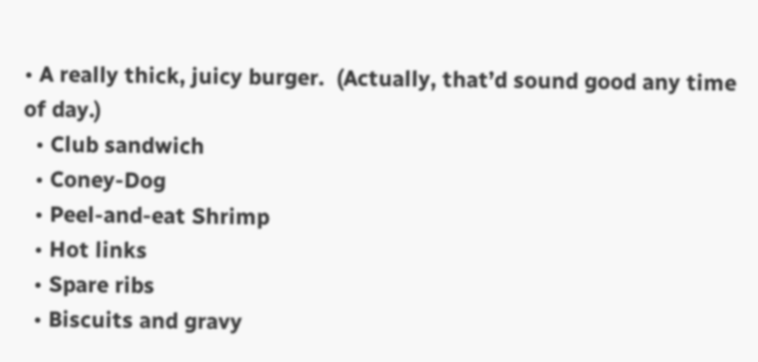• A really thick, juicy burger.  (Actually, that’d sound good any time of day.)
  • Club sandwich
  • Coney-Dog
  • Peel-and-eat Shrimp
  • Hot links
  • Spare ribs
  • Biscuits and gravy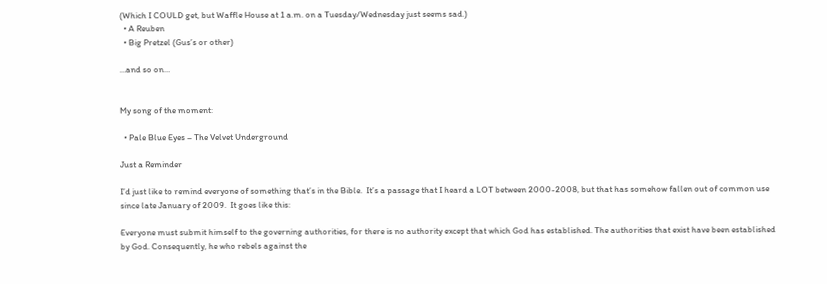(Which I COULD get, but Waffle House at 1 a.m. on a Tuesday/Wednesday just seems sad.)
  • A Reuben
  • Big Pretzel (Gus’s or other)

…and so on…


My song of the moment:

  • Pale Blue Eyes – The Velvet Underground

Just a Reminder

I’d just like to remind everyone of something that’s in the Bible.  It’s a passage that I heard a LOT between 2000-2008, but that has somehow fallen out of common use since late January of 2009.  It goes like this:

Everyone must submit himself to the governing authorities, for there is no authority except that which God has established. The authorities that exist have been established by God. Consequently, he who rebels against the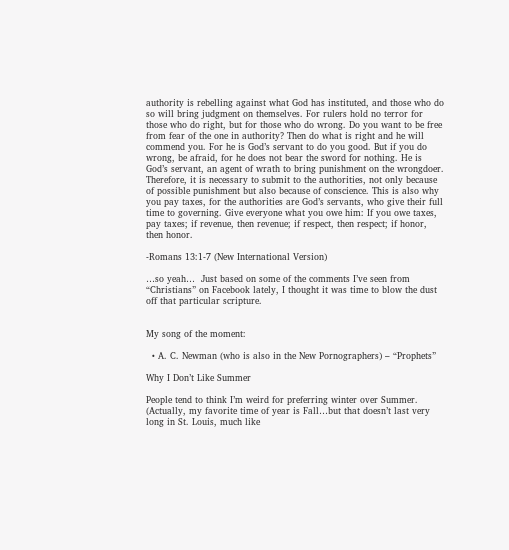authority is rebelling against what God has instituted, and those who do so will bring judgment on themselves. For rulers hold no terror for those who do right, but for those who do wrong. Do you want to be free from fear of the one in authority? Then do what is right and he will commend you. For he is God’s servant to do you good. But if you do wrong, be afraid, for he does not bear the sword for nothing. He is God’s servant, an agent of wrath to bring punishment on the wrongdoer. Therefore, it is necessary to submit to the authorities, not only because of possible punishment but also because of conscience. This is also why you pay taxes, for the authorities are God’s servants, who give their full time to governing. Give everyone what you owe him: If you owe taxes, pay taxes; if revenue, then revenue; if respect, then respect; if honor, then honor.

-Romans 13:1-7 (New International Version)

…so yeah…  Just based on some of the comments I’ve seen from “Christians” on Facebook lately, I thought it was time to blow the dust off that particular scripture.


My song of the moment:

  • A. C. Newman (who is also in the New Pornographers) – “Prophets”

Why I Don’t Like Summer

People tend to think I’m weird for preferring winter over Summer.  (Actually, my favorite time of year is Fall…but that doesn’t last very long in St. Louis, much like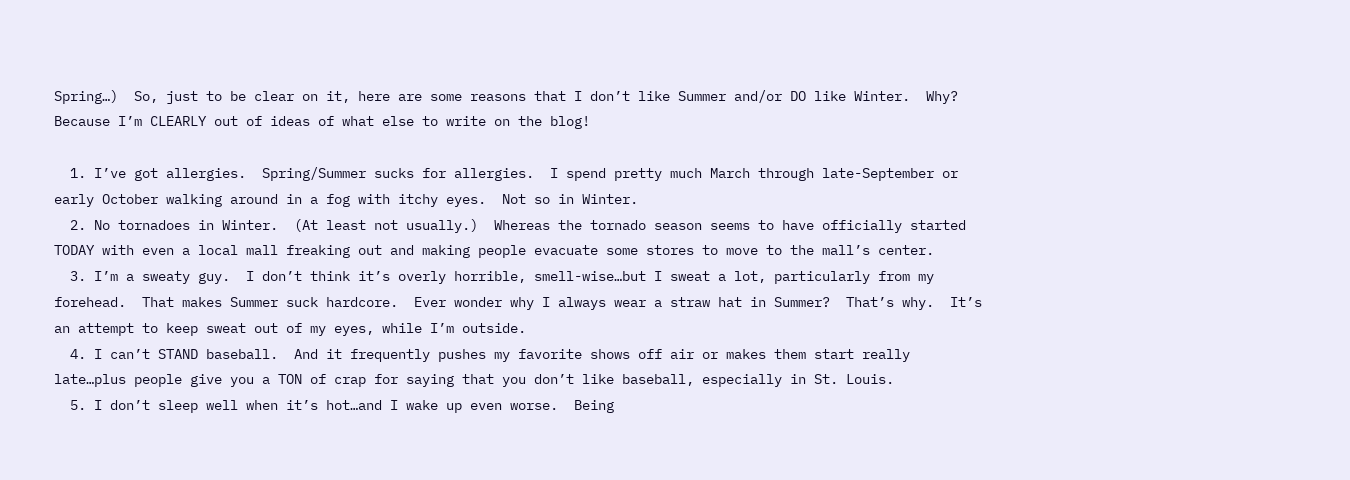Spring…)  So, just to be clear on it, here are some reasons that I don’t like Summer and/or DO like Winter.  Why?  Because I’m CLEARLY out of ideas of what else to write on the blog!

  1. I’ve got allergies.  Spring/Summer sucks for allergies.  I spend pretty much March through late-September or early October walking around in a fog with itchy eyes.  Not so in Winter.
  2. No tornadoes in Winter.  (At least not usually.)  Whereas the tornado season seems to have officially started TODAY with even a local mall freaking out and making people evacuate some stores to move to the mall’s center.
  3. I’m a sweaty guy.  I don’t think it’s overly horrible, smell-wise…but I sweat a lot, particularly from my forehead.  That makes Summer suck hardcore.  Ever wonder why I always wear a straw hat in Summer?  That’s why.  It’s an attempt to keep sweat out of my eyes, while I’m outside.
  4. I can’t STAND baseball.  And it frequently pushes my favorite shows off air or makes them start really late…plus people give you a TON of crap for saying that you don’t like baseball, especially in St. Louis.
  5. I don’t sleep well when it’s hot…and I wake up even worse.  Being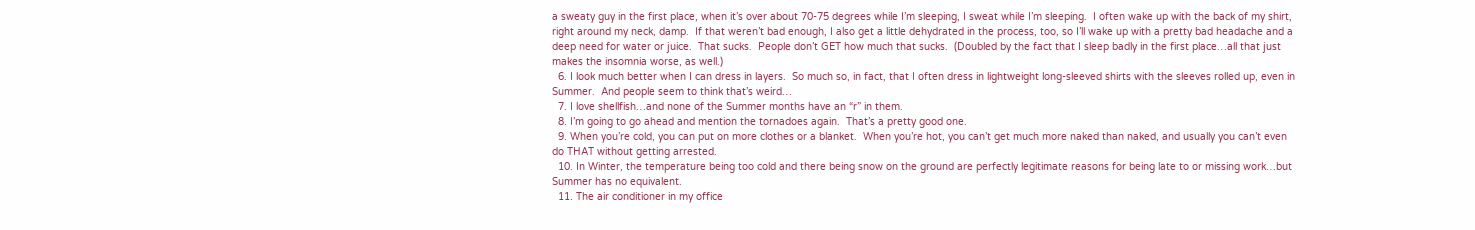a sweaty guy in the first place, when it’s over about 70-75 degrees while I’m sleeping, I sweat while I’m sleeping.  I often wake up with the back of my shirt, right around my neck, damp.  If that weren’t bad enough, I also get a little dehydrated in the process, too, so I’ll wake up with a pretty bad headache and a deep need for water or juice.  That sucks.  People don’t GET how much that sucks.  (Doubled by the fact that I sleep badly in the first place…all that just makes the insomnia worse, as well.)
  6. I look much better when I can dress in layers.  So much so, in fact, that I often dress in lightweight long-sleeved shirts with the sleeves rolled up, even in Summer.  And people seem to think that’s weird…
  7. I love shellfish…and none of the Summer months have an “r” in them.
  8. I’m going to go ahead and mention the tornadoes again.  That’s a pretty good one.
  9. When you’re cold, you can put on more clothes or a blanket.  When you’re hot, you can’t get much more naked than naked, and usually you can’t even do THAT without getting arrested.
  10. In Winter, the temperature being too cold and there being snow on the ground are perfectly legitimate reasons for being late to or missing work…but Summer has no equivalent.
  11. The air conditioner in my office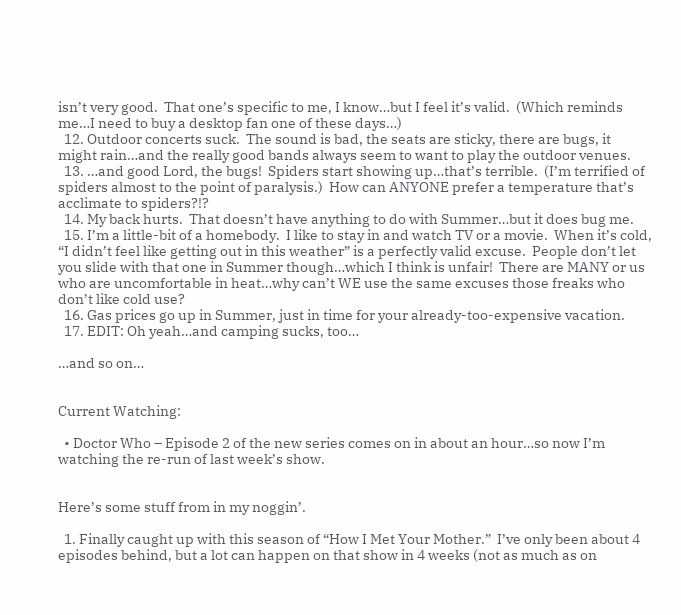isn’t very good.  That one’s specific to me, I know…but I feel it’s valid.  (Which reminds me…I need to buy a desktop fan one of these days…)
  12. Outdoor concerts suck.  The sound is bad, the seats are sticky, there are bugs, it might rain…and the really good bands always seem to want to play the outdoor venues.
  13. …and good Lord, the bugs!  Spiders start showing up…that’s terrible.  (I’m terrified of spiders almost to the point of paralysis.)  How can ANYONE prefer a temperature that’s acclimate to spiders?!?
  14. My back hurts.  That doesn’t have anything to do with Summer…but it does bug me.
  15. I’m a little-bit of a homebody.  I like to stay in and watch TV or a movie.  When it’s cold, “I didn’t feel like getting out in this weather” is a perfectly valid excuse.  People don’t let you slide with that one in Summer though…which I think is unfair!  There are MANY or us who are uncomfortable in heat…why can’t WE use the same excuses those freaks who don’t like cold use?
  16. Gas prices go up in Summer, just in time for your already-too-expensive vacation.
  17. EDIT: Oh yeah…and camping sucks, too…

…and so on…


Current Watching:

  • Doctor Who – Episode 2 of the new series comes on in about an hour…so now I’m watching the re-run of last week’s show.


Here’s some stuff from in my noggin’.

  1. Finally caught up with this season of “How I Met Your Mother.”  I’ve only been about 4 episodes behind, but a lot can happen on that show in 4 weeks (not as much as on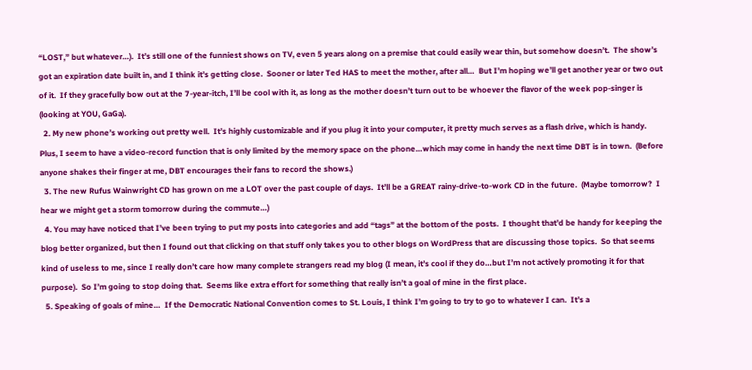“LOST,” but whatever…).  It’s still one of the funniest shows on TV, even 5 years along on a premise that could easily wear thin, but somehow doesn’t.  The show’s got an expiration date built in, and I think it’s getting close.  Sooner or later Ted HAS to meet the mother, after all…  But I’m hoping we’ll get another year or two out of it.  If they gracefully bow out at the 7-year-itch, I’ll be cool with it, as long as the mother doesn’t turn out to be whoever the flavor of the week pop-singer is (looking at YOU, GaGa).
  2. My new phone’s working out pretty well.  It’s highly customizable and if you plug it into your computer, it pretty much serves as a flash drive, which is handy.  Plus, I seem to have a video-record function that is only limited by the memory space on the phone…which may come in handy the next time DBT is in town.  (Before anyone shakes their finger at me, DBT encourages their fans to record the shows.)
  3. The new Rufus Wainwright CD has grown on me a LOT over the past couple of days.  It’ll be a GREAT rainy-drive-to-work CD in the future.  (Maybe tomorrow?  I hear we might get a storm tomorrow during the commute…)
  4. You may have noticed that I’ve been trying to put my posts into categories and add “tags” at the bottom of the posts.  I thought that’d be handy for keeping the blog better organized, but then I found out that clicking on that stuff only takes you to other blogs on WordPress that are discussing those topics.  So that seems kind of useless to me, since I really don’t care how many complete strangers read my blog (I mean, it’s cool if they do…but I’m not actively promoting it for that purpose).  So I’m going to stop doing that.  Seems like extra effort for something that really isn’t a goal of mine in the first place.
  5. Speaking of goals of mine…  If the Democratic National Convention comes to St. Louis, I think I’m going to try to go to whatever I can.  It’s a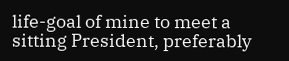life-goal of mine to meet a sitting President, preferably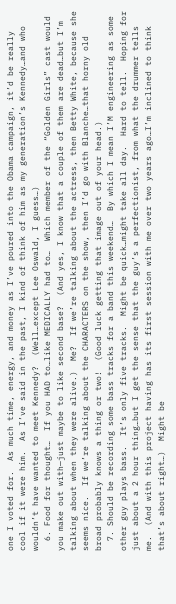one I voted for.  As much time, energy, and money as I’ve poured into the Obama campaign, it’d be really cool if it were him.  As I’ve said in the past, I kind of think of him as my generation’s Kennedy…and who wouldn’t have wanted to meet Kennedy?  (Well…except Lee Oswald, I guess…)
  6. Food for thought…  If you HAD to…like MEDICALLY had to…  Which member of the “Golden Girls” cast would you make out with—just maybe to like second base?  (And yes, I know that a couple of them are dead…but I’m talking about when they were alive.)  Me?  If we’re talking about the actress, then Betty White, because she seems nice.  If we’re talking about the CHARACTERS on the show, then I’d go with Blanche…that horny old broad probably knows a thing or two!  (Good luck getting that image out of your head.)
  7. Should be recording some bass tracks for a band this weekend…  By which I mean I’M engineering as some other guy plays bass.  It’s only five tracks.  Might be quick…might take all day.  Hard to tell.  Hoping for just about a 2 hour thing…but I get the sense that the guy’s a perfectionist, from what the drummer tells me.  (And with this project having has its first session with me over two years ago…I’m inclined to think that’s about right…)  Might be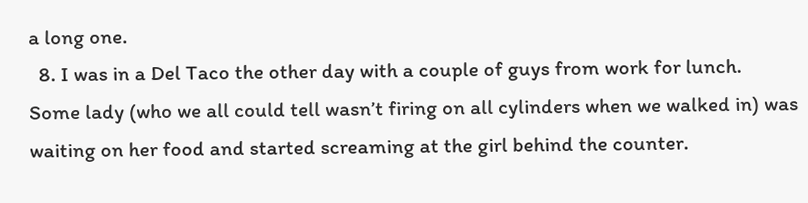a long one.
  8. I was in a Del Taco the other day with a couple of guys from work for lunch.  Some lady (who we all could tell wasn’t firing on all cylinders when we walked in) was waiting on her food and started screaming at the girl behind the counter.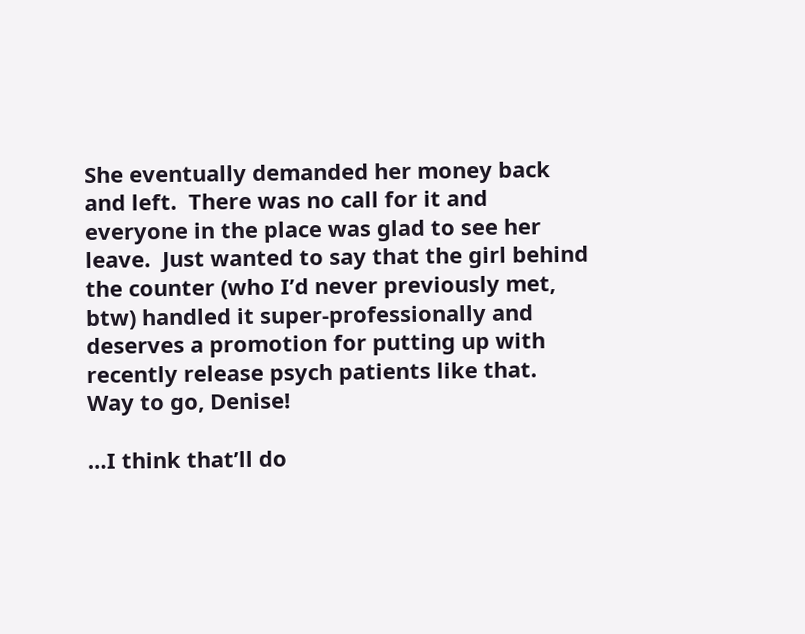She eventually demanded her money back and left.  There was no call for it and everyone in the place was glad to see her leave.  Just wanted to say that the girl behind the counter (who I’d never previously met, btw) handled it super-professionally and deserves a promotion for putting up with recently release psych patients like that.  Way to go, Denise!

…I think that’ll do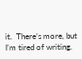it.  There’s more, but I’m tired of writing.